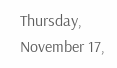Thursday, November 17,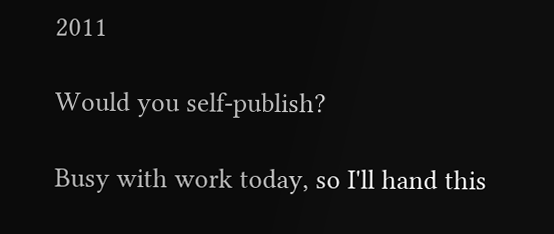2011

Would you self-publish?

Busy with work today, so I'll hand this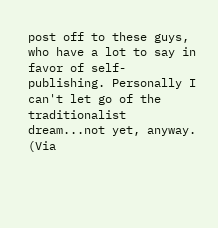post off to these guys, who have a lot to say in favor of self-publishing. Personally I can't let go of the traditionalist dream...not yet, anyway.
(Via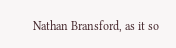Nathan Bransford, as it so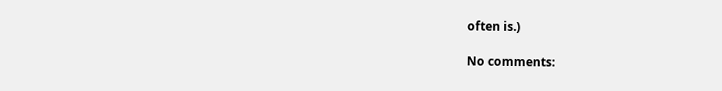often is.)

No comments: